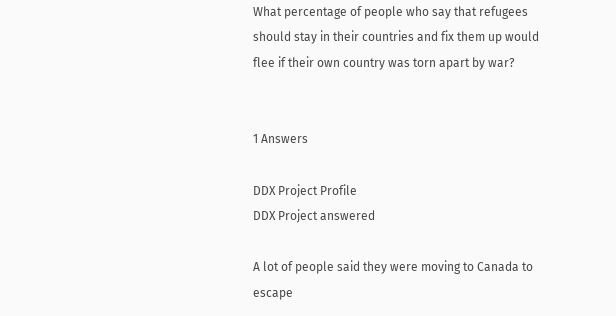What percentage of people who say that refugees should stay in their countries and fix them up would flee if their own country was torn apart by war?


1 Answers

DDX Project Profile
DDX Project answered

A lot of people said they were moving to Canada to escape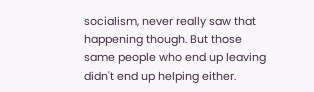socialism, never really saw that happening though. But those same people who end up leaving didn't end up helping either.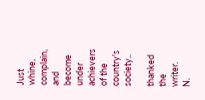Just whine, complain, and become under achievers of the country's society..

thanked the writer.
N.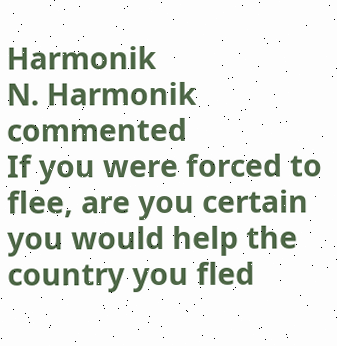Harmonik
N. Harmonik commented
If you were forced to flee, are you certain you would help the country you fled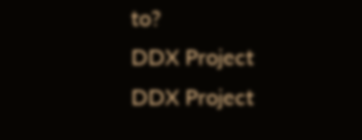to?
DDX Project
DDX Project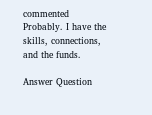commented
Probably. I have the skills, connections, and the funds.

Answer Question